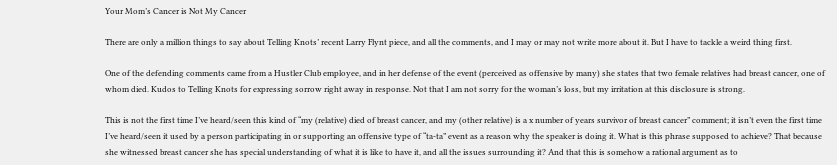Your Mom’s Cancer is Not My Cancer

There are only a million things to say about Telling Knots’ recent Larry Flynt piece, and all the comments, and I may or may not write more about it. But I have to tackle a weird thing first.

One of the defending comments came from a Hustler Club employee, and in her defense of the event (perceived as offensive by many) she states that two female relatives had breast cancer, one of whom died. Kudos to Telling Knots for expressing sorrow right away in response. Not that I am not sorry for the woman’s loss, but my irritation at this disclosure is strong.

This is not the first time I’ve heard/seen this kind of “my (relative) died of breast cancer, and my (other relative) is a x number of years survivor of breast cancer” comment; it isn’t even the first time I’ve heard/seen it used by a person participating in or supporting an offensive type of “ta-ta” event as a reason why the speaker is doing it. What is this phrase supposed to achieve? That because she witnessed breast cancer she has special understanding of what it is like to have it, and all the issues surrounding it? And that this is somehow a rational argument as to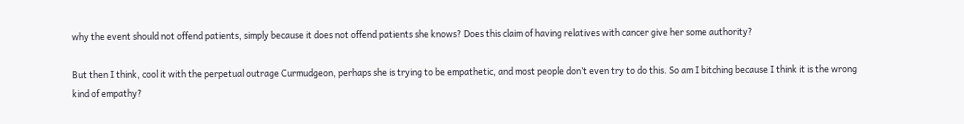why the event should not offend patients, simply because it does not offend patients she knows? Does this claim of having relatives with cancer give her some authority?

But then I think, cool it with the perpetual outrage Curmudgeon, perhaps she is trying to be empathetic, and most people don’t even try to do this. So am I bitching because I think it is the wrong kind of empathy?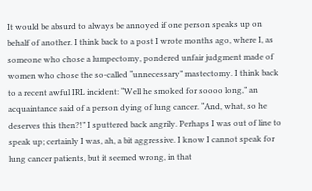It would be absurd to always be annoyed if one person speaks up on behalf of another. I think back to a post I wrote months ago, where I, as someone who chose a lumpectomy, pondered unfair judgment made of women who chose the so-called “unnecessary” mastectomy. I think back to a recent awful IRL incident: “Well he smoked for soooo long,” an acquaintance said of a person dying of lung cancer. “And, what, so he deserves this then?!” I sputtered back angrily. Perhaps I was out of line to speak up; certainly I was, ah, a bit aggressive. I know I cannot speak for lung cancer patients, but it seemed wrong, in that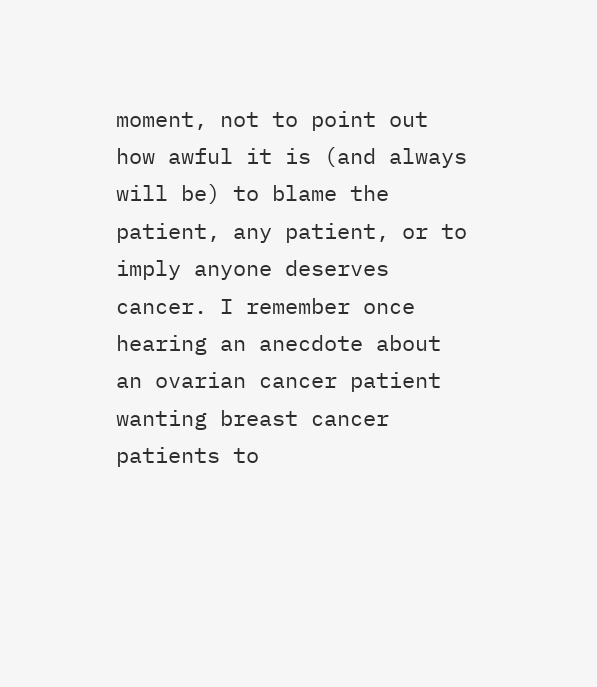moment, not to point out how awful it is (and always will be) to blame the patient, any patient, or to imply anyone deserves cancer. I remember once hearing an anecdote about an ovarian cancer patient wanting breast cancer patients to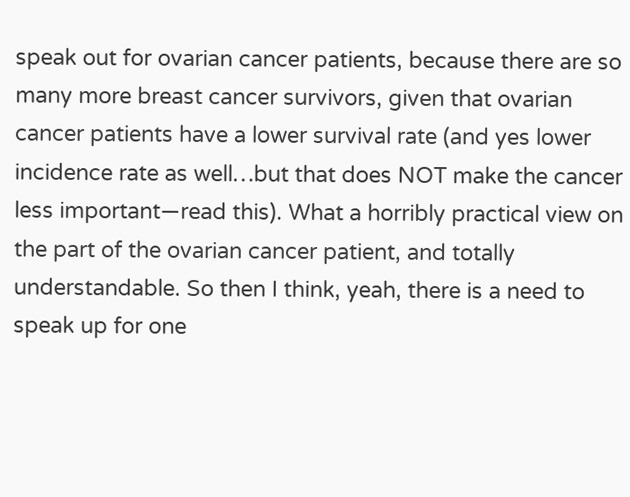speak out for ovarian cancer patients, because there are so many more breast cancer survivors, given that ovarian cancer patients have a lower survival rate (and yes lower incidence rate as well…but that does NOT make the cancer less important—read this). What a horribly practical view on the part of the ovarian cancer patient, and totally understandable. So then I think, yeah, there is a need to speak up for one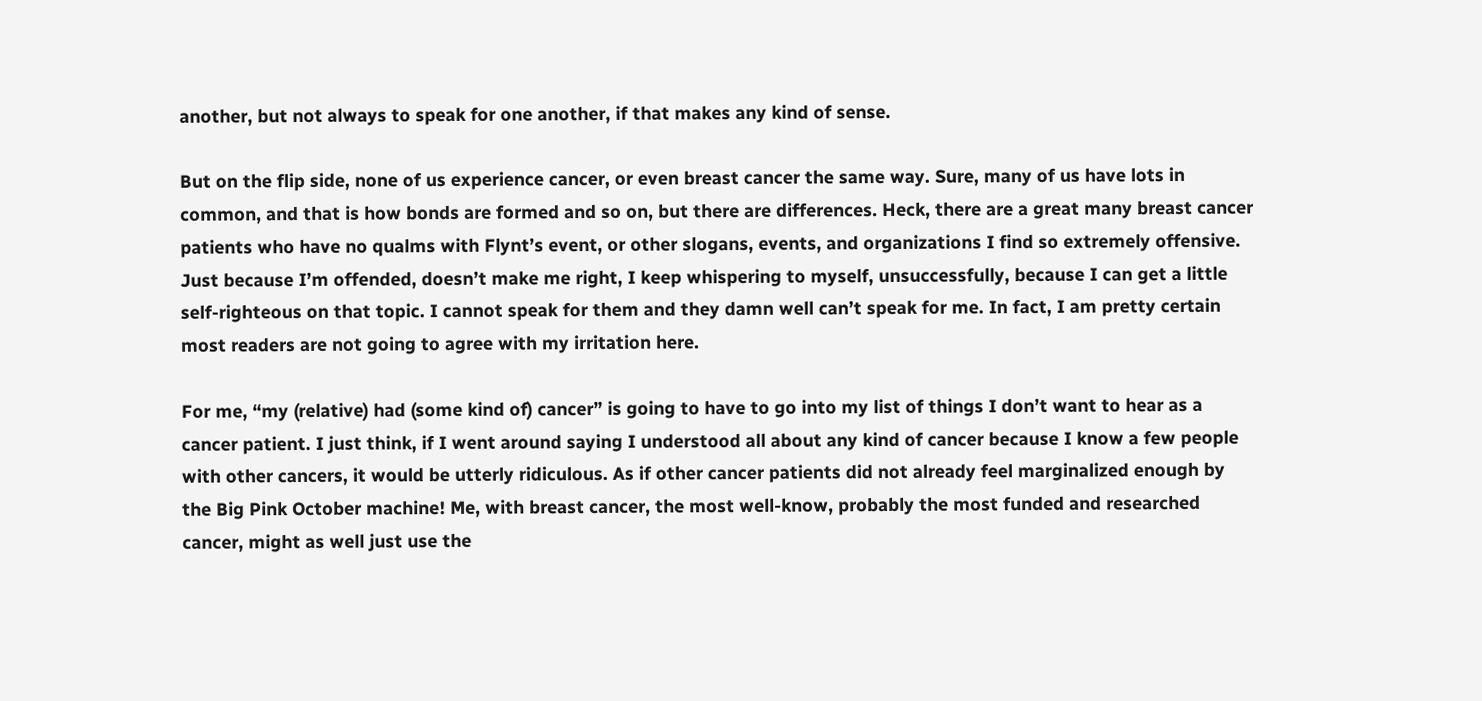another, but not always to speak for one another, if that makes any kind of sense.

But on the flip side, none of us experience cancer, or even breast cancer the same way. Sure, many of us have lots in common, and that is how bonds are formed and so on, but there are differences. Heck, there are a great many breast cancer patients who have no qualms with Flynt’s event, or other slogans, events, and organizations I find so extremely offensive. Just because I’m offended, doesn’t make me right, I keep whispering to myself, unsuccessfully, because I can get a little self-righteous on that topic. I cannot speak for them and they damn well can’t speak for me. In fact, I am pretty certain most readers are not going to agree with my irritation here.

For me, “my (relative) had (some kind of) cancer” is going to have to go into my list of things I don’t want to hear as a cancer patient. I just think, if I went around saying I understood all about any kind of cancer because I know a few people with other cancers, it would be utterly ridiculous. As if other cancer patients did not already feel marginalized enough by the Big Pink October machine! Me, with breast cancer, the most well-know, probably the most funded and researched cancer, might as well just use the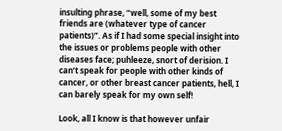insulting phrase, “well, some of my best friends are (whatever type of cancer patients)”. As if I had some special insight into the issues or problems people with other diseases face; puhleeze, snort of derision. I can’t speak for people with other kinds of cancer, or other breast cancer patients, hell, I can barely speak for my own self!

Look, all I know is that however unfair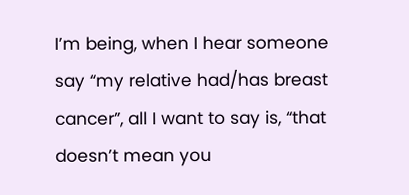I’m being, when I hear someone say “my relative had/has breast cancer”, all I want to say is, “that doesn’t mean you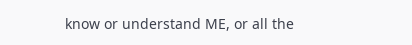know or understand ME, or all the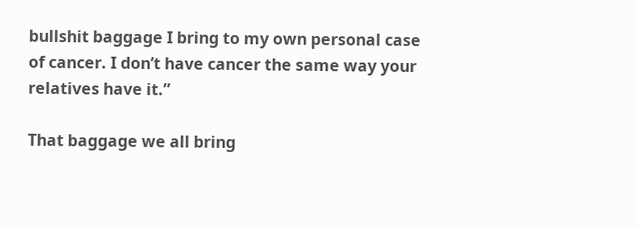bullshit baggage I bring to my own personal case of cancer. I don’t have cancer the same way your relatives have it.”

That baggage we all bring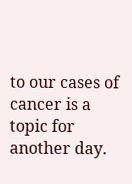to our cases of cancer is a topic for another day.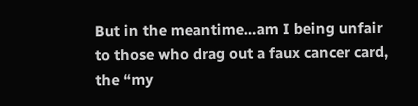But in the meantime…am I being unfair to those who drag out a faux cancer card, the “my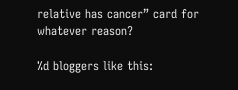relative has cancer” card for whatever reason?

%d bloggers like this: